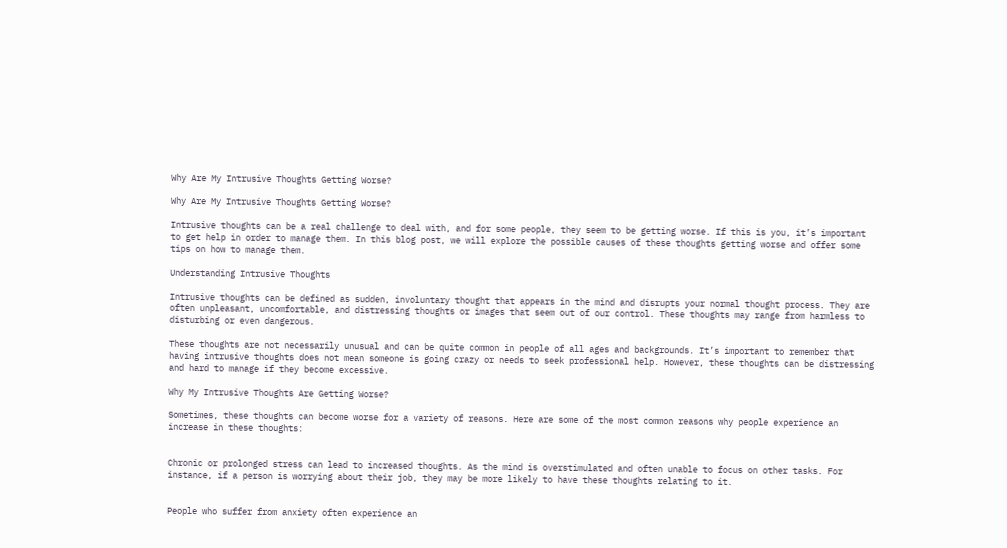Why Are My Intrusive Thoughts Getting Worse?

Why Are My Intrusive Thoughts Getting Worse?

Intrusive thoughts can be a real challenge to deal with, and for some people, they seem to be getting worse. If this is you, it’s important to get help in order to manage them. In this blog post, we will explore the possible causes of these thoughts getting worse and offer some tips on how to manage them.

Understanding Intrusive Thoughts

Intrusive thoughts can be defined as sudden, involuntary thought that appears in the mind and disrupts your normal thought process. They are often unpleasant, uncomfortable, and distressing thoughts or images that seem out of our control. These thoughts may range from harmless to disturbing or even dangerous.

These thoughts are not necessarily unusual and can be quite common in people of all ages and backgrounds. It’s important to remember that having intrusive thoughts does not mean someone is going crazy or needs to seek professional help. However, these thoughts can be distressing and hard to manage if they become excessive.

Why My Intrusive Thoughts Are Getting Worse?

Sometimes, these thoughts can become worse for a variety of reasons. Here are some of the most common reasons why people experience an increase in these thoughts:


Chronic or prolonged stress can lead to increased thoughts. As the mind is overstimulated and often unable to focus on other tasks. For instance, if a person is worrying about their job, they may be more likely to have these thoughts relating to it.


People who suffer from anxiety often experience an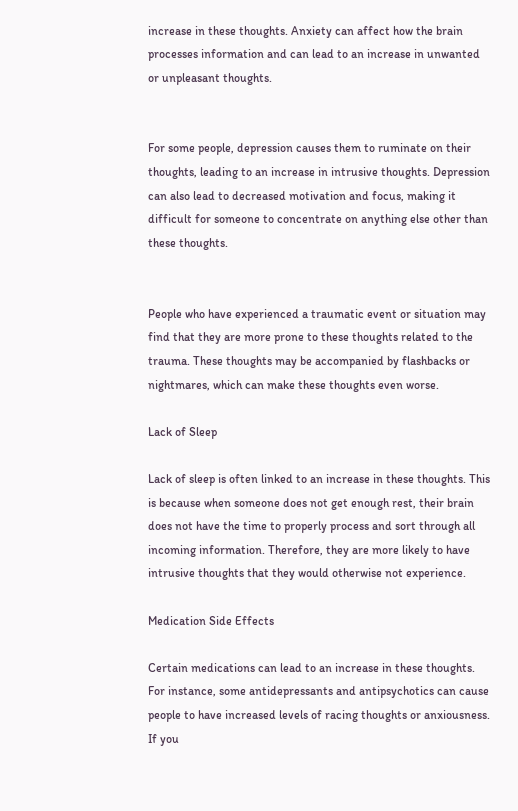increase in these thoughts. Anxiety can affect how the brain processes information and can lead to an increase in unwanted or unpleasant thoughts.


For some people, depression causes them to ruminate on their thoughts, leading to an increase in intrusive thoughts. Depression can also lead to decreased motivation and focus, making it difficult for someone to concentrate on anything else other than these thoughts.


People who have experienced a traumatic event or situation may find that they are more prone to these thoughts related to the trauma. These thoughts may be accompanied by flashbacks or nightmares, which can make these thoughts even worse.

Lack of Sleep

Lack of sleep is often linked to an increase in these thoughts. This is because when someone does not get enough rest, their brain does not have the time to properly process and sort through all incoming information. Therefore, they are more likely to have intrusive thoughts that they would otherwise not experience.

Medication Side Effects

Certain medications can lead to an increase in these thoughts. For instance, some antidepressants and antipsychotics can cause people to have increased levels of racing thoughts or anxiousness. If you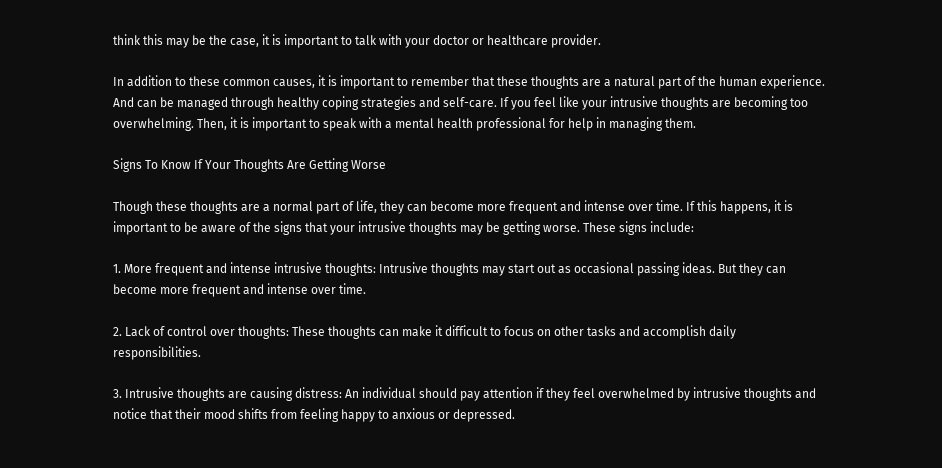think this may be the case, it is important to talk with your doctor or healthcare provider.

In addition to these common causes, it is important to remember that these thoughts are a natural part of the human experience. And can be managed through healthy coping strategies and self-care. If you feel like your intrusive thoughts are becoming too overwhelming. Then, it is important to speak with a mental health professional for help in managing them.

Signs To Know If Your Thoughts Are Getting Worse

Though these thoughts are a normal part of life, they can become more frequent and intense over time. If this happens, it is important to be aware of the signs that your intrusive thoughts may be getting worse. These signs include:

1. More frequent and intense intrusive thoughts: Intrusive thoughts may start out as occasional passing ideas. But they can become more frequent and intense over time.

2. Lack of control over thoughts: These thoughts can make it difficult to focus on other tasks and accomplish daily responsibilities.

3. Intrusive thoughts are causing distress: An individual should pay attention if they feel overwhelmed by intrusive thoughts and notice that their mood shifts from feeling happy to anxious or depressed.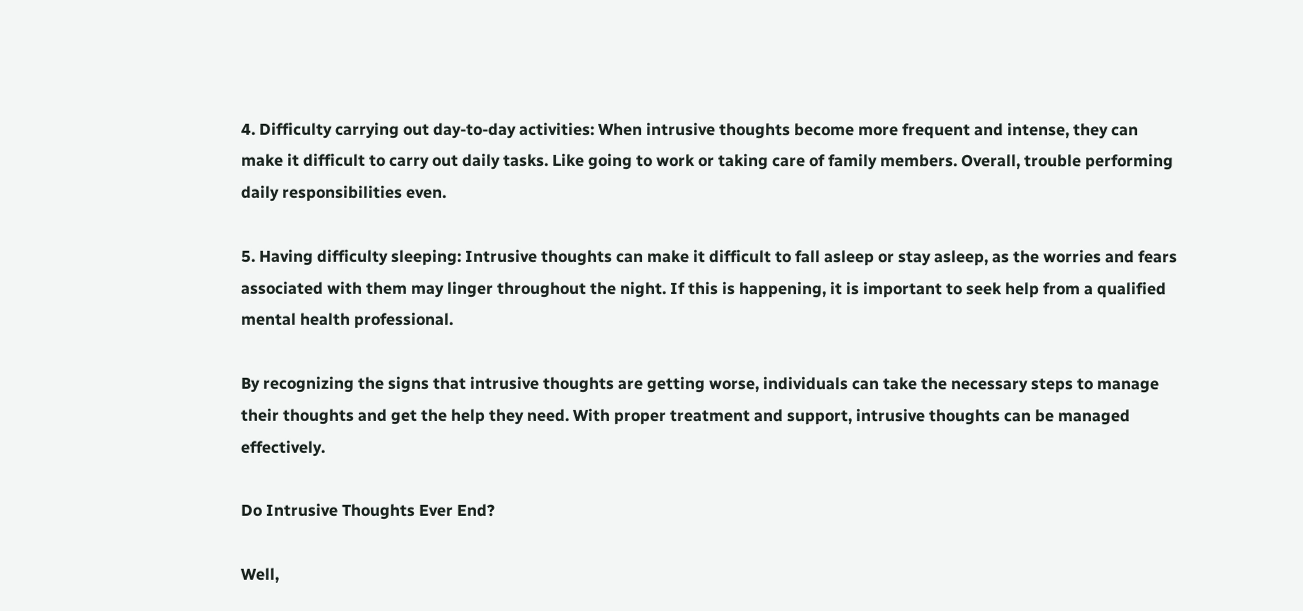4. Difficulty carrying out day-to-day activities: When intrusive thoughts become more frequent and intense, they can make it difficult to carry out daily tasks. Like going to work or taking care of family members. Overall, trouble performing daily responsibilities even.

5. Having difficulty sleeping: Intrusive thoughts can make it difficult to fall asleep or stay asleep, as the worries and fears associated with them may linger throughout the night. If this is happening, it is important to seek help from a qualified mental health professional.

By recognizing the signs that intrusive thoughts are getting worse, individuals can take the necessary steps to manage their thoughts and get the help they need. With proper treatment and support, intrusive thoughts can be managed effectively.

Do Intrusive Thoughts Ever End?

Well,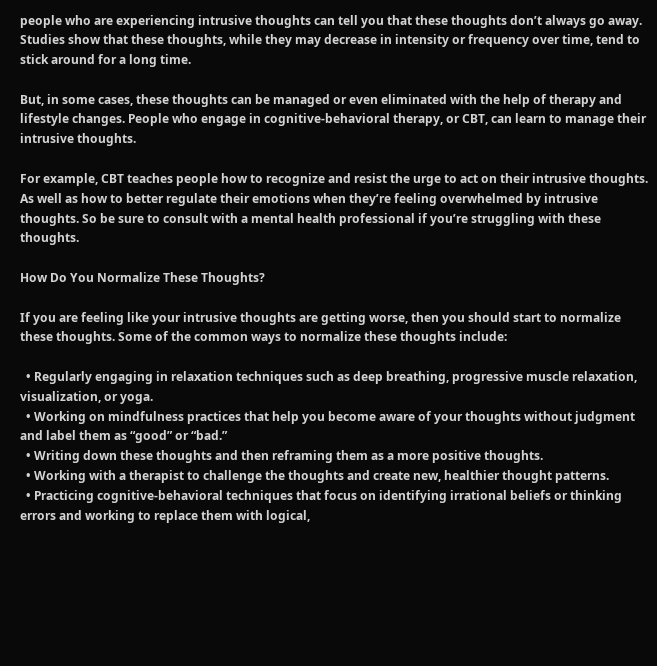people who are experiencing intrusive thoughts can tell you that these thoughts don’t always go away. Studies show that these thoughts, while they may decrease in intensity or frequency over time, tend to stick around for a long time.

But, in some cases, these thoughts can be managed or even eliminated with the help of therapy and lifestyle changes. People who engage in cognitive-behavioral therapy, or CBT, can learn to manage their intrusive thoughts.

For example, CBT teaches people how to recognize and resist the urge to act on their intrusive thoughts. As well as how to better regulate their emotions when they’re feeling overwhelmed by intrusive thoughts. So be sure to consult with a mental health professional if you’re struggling with these thoughts.

How Do You Normalize These Thoughts?

If you are feeling like your intrusive thoughts are getting worse, then you should start to normalize these thoughts. Some of the common ways to normalize these thoughts include:

  • Regularly engaging in relaxation techniques such as deep breathing, progressive muscle relaxation, visualization, or yoga.
  • Working on mindfulness practices that help you become aware of your thoughts without judgment and label them as “good” or “bad.”
  • Writing down these thoughts and then reframing them as a more positive thoughts.
  • Working with a therapist to challenge the thoughts and create new, healthier thought patterns.
  • Practicing cognitive-behavioral techniques that focus on identifying irrational beliefs or thinking errors and working to replace them with logical,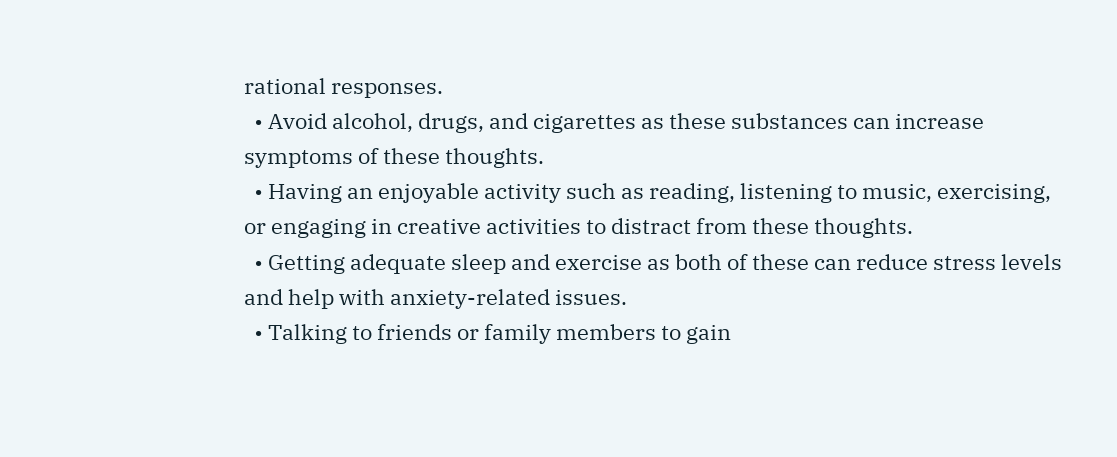rational responses.
  • Avoid alcohol, drugs, and cigarettes as these substances can increase symptoms of these thoughts.
  • Having an enjoyable activity such as reading, listening to music, exercising, or engaging in creative activities to distract from these thoughts.
  • Getting adequate sleep and exercise as both of these can reduce stress levels and help with anxiety-related issues.
  • Talking to friends or family members to gain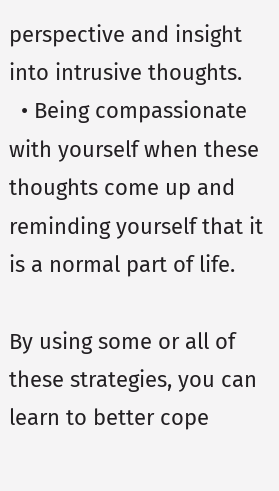perspective and insight into intrusive thoughts.
  • Being compassionate with yourself when these thoughts come up and reminding yourself that it is a normal part of life.

By using some or all of these strategies, you can learn to better cope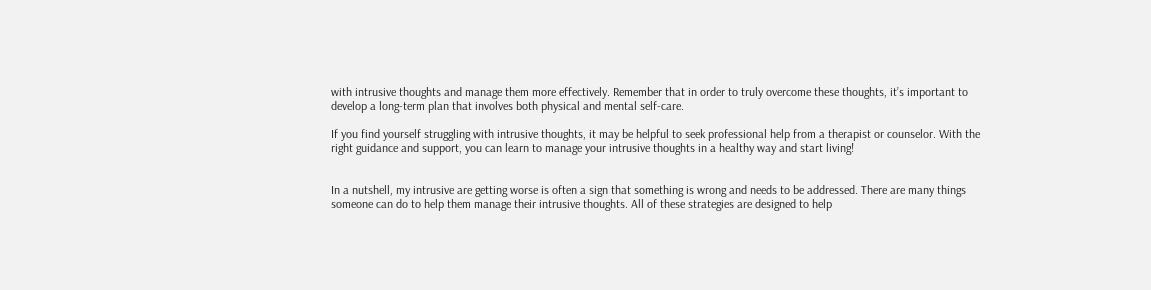with intrusive thoughts and manage them more effectively. Remember that in order to truly overcome these thoughts, it’s important to develop a long-term plan that involves both physical and mental self-care.

If you find yourself struggling with intrusive thoughts, it may be helpful to seek professional help from a therapist or counselor. With the right guidance and support, you can learn to manage your intrusive thoughts in a healthy way and start living!


In a nutshell, my intrusive are getting worse is often a sign that something is wrong and needs to be addressed. There are many things someone can do to help them manage their intrusive thoughts. All of these strategies are designed to help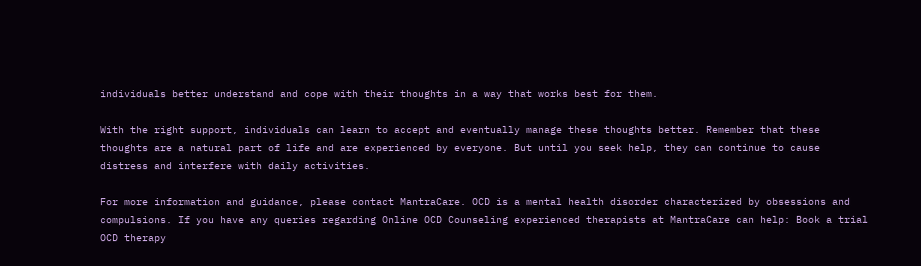individuals better understand and cope with their thoughts in a way that works best for them.

With the right support, individuals can learn to accept and eventually manage these thoughts better. Remember that these thoughts are a natural part of life and are experienced by everyone. But until you seek help, they can continue to cause distress and interfere with daily activities.

For more information and guidance, please contact MantraCare. OCD is a mental health disorder characterized by obsessions and compulsions. If you have any queries regarding Online OCD Counseling experienced therapists at MantraCare can help: Book a trial OCD therapy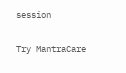session

Try MantraCare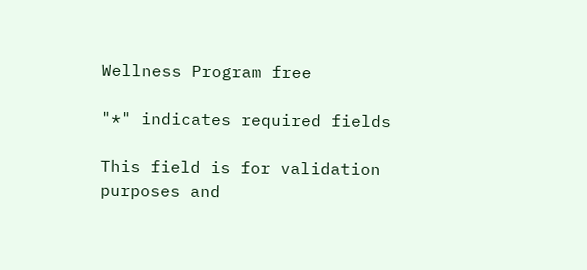Wellness Program free

"*" indicates required fields

This field is for validation purposes and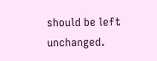should be left unchanged.